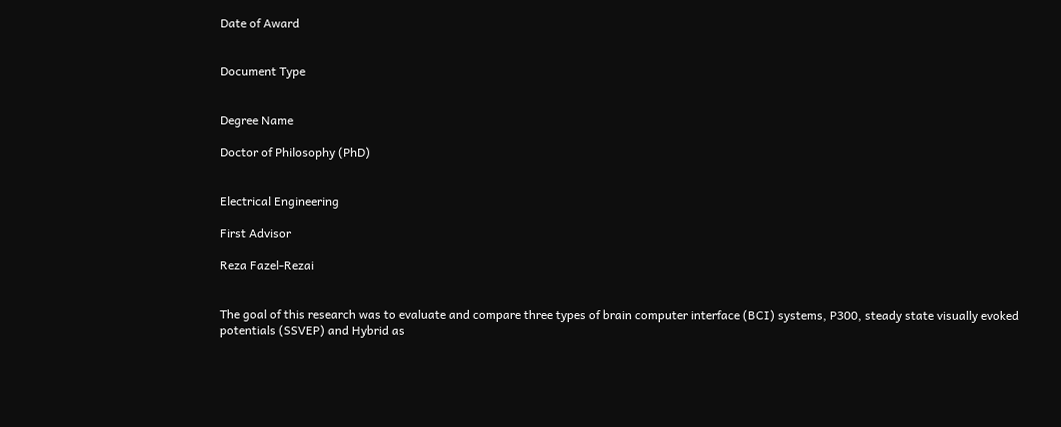Date of Award


Document Type


Degree Name

Doctor of Philosophy (PhD)


Electrical Engineering

First Advisor

Reza Fazel-Rezai


The goal of this research was to evaluate and compare three types of brain computer interface (BCI) systems, P300, steady state visually evoked potentials (SSVEP) and Hybrid as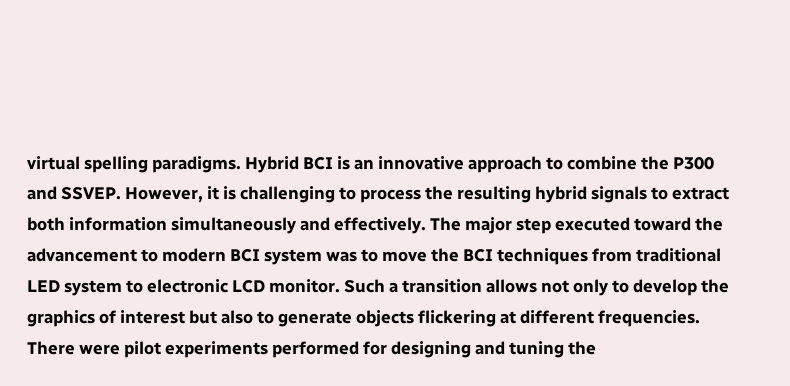virtual spelling paradigms. Hybrid BCI is an innovative approach to combine the P300 and SSVEP. However, it is challenging to process the resulting hybrid signals to extract both information simultaneously and effectively. The major step executed toward the advancement to modern BCI system was to move the BCI techniques from traditional LED system to electronic LCD monitor. Such a transition allows not only to develop the graphics of interest but also to generate objects flickering at different frequencies. There were pilot experiments performed for designing and tuning the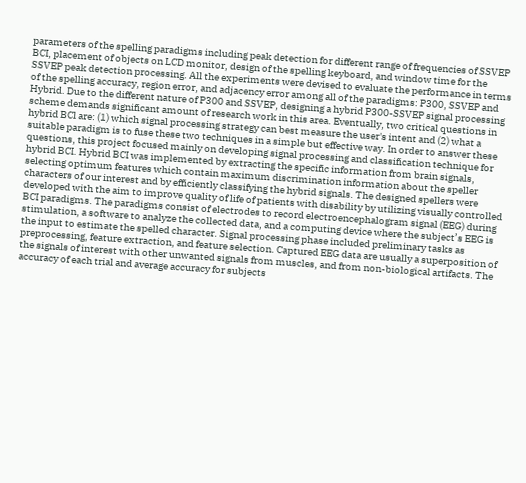parameters of the spelling paradigms including peak detection for different range of frequencies of SSVEP BCI, placement of objects on LCD monitor, design of the spelling keyboard, and window time for the SSVEP peak detection processing. All the experiments were devised to evaluate the performance in terms of the spelling accuracy, region error, and adjacency error among all of the paradigms: P300, SSVEP and Hybrid. Due to the different nature of P300 and SSVEP, designing a hybrid P300-SSVEP signal processing scheme demands significant amount of research work in this area. Eventually, two critical questions in hybrid BCl are: (1) which signal processing strategy can best measure the user's intent and (2) what a suitable paradigm is to fuse these two techniques in a simple but effective way. In order to answer these questions, this project focused mainly on developing signal processing and classification technique for hybrid BCI. Hybrid BCI was implemented by extracting the specific information from brain signals, selecting optimum features which contain maximum discrimination information about the speller characters of our interest and by efficiently classifying the hybrid signals. The designed spellers were developed with the aim to improve quality of life of patients with disability by utilizing visually controlled BCI paradigms. The paradigms consist of electrodes to record electroencephalogram signal (EEG) during stimulation, a software to analyze the collected data, and a computing device where the subject’s EEG is the input to estimate the spelled character. Signal processing phase included preliminary tasks as preprocessing, feature extraction, and feature selection. Captured EEG data are usually a superposition of the signals of interest with other unwanted signals from muscles, and from non-biological artifacts. The accuracy of each trial and average accuracy for subjects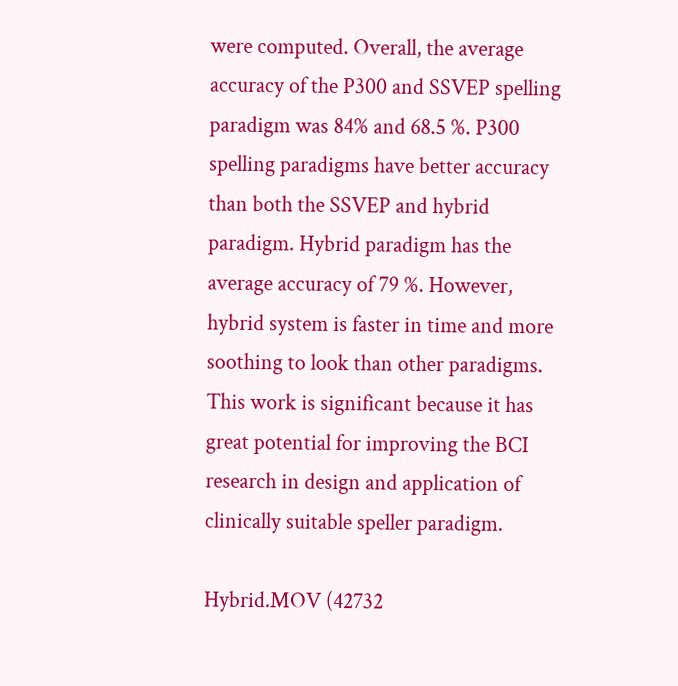were computed. Overall, the average accuracy of the P300 and SSVEP spelling paradigm was 84% and 68.5 %. P300 spelling paradigms have better accuracy than both the SSVEP and hybrid paradigm. Hybrid paradigm has the average accuracy of 79 %. However, hybrid system is faster in time and more soothing to look than other paradigms. This work is significant because it has great potential for improving the BCI research in design and application of clinically suitable speller paradigm.

Hybrid.MOV (42732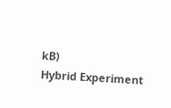kB)
Hybrid Experiment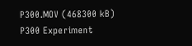P300.MOV (468300 kB)
P300 Experiment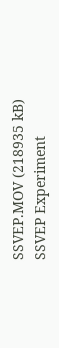SSVEP.MOV (218935 kB)
SSVEP Experiment